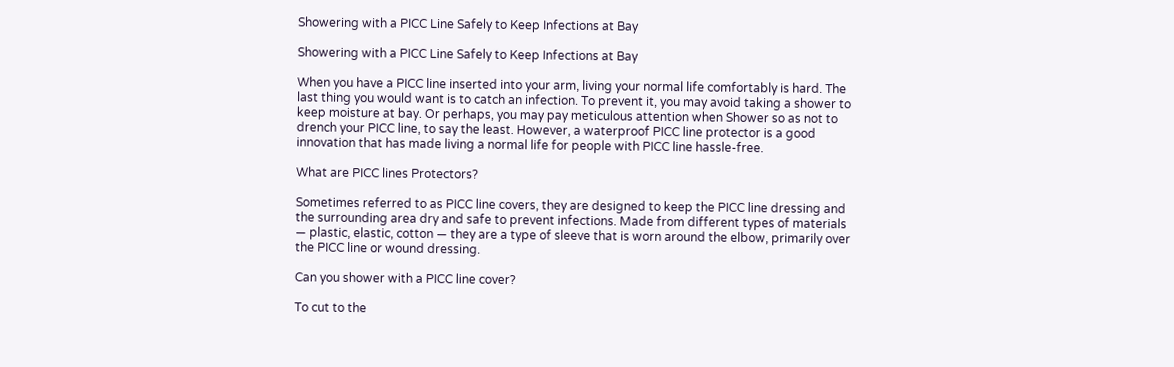Showering with a PICC Line Safely to Keep Infections at Bay

Showering with a PICC Line Safely to Keep Infections at Bay

When you have a PICC line inserted into your arm, living your normal life comfortably is hard. The last thing you would want is to catch an infection. To prevent it, you may avoid taking a shower to keep moisture at bay. Or perhaps, you may pay meticulous attention when Shower so as not to drench your PICC line, to say the least. However, a waterproof PICC line protector is a good innovation that has made living a normal life for people with PICC line hassle-free.

What are PICC lines Protectors?

Sometimes referred to as PICC line covers, they are designed to keep the PICC line dressing and the surrounding area dry and safe to prevent infections. Made from different types of materials — plastic, elastic, cotton — they are a type of sleeve that is worn around the elbow, primarily over the PICC line or wound dressing.

Can you shower with a PICC line cover?

To cut to the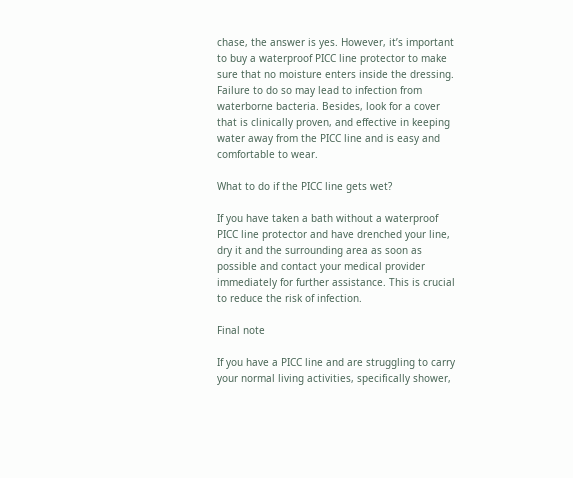chase, the answer is yes. However, it’s important to buy a waterproof PICC line protector to make sure that no moisture enters inside the dressing. Failure to do so may lead to infection from waterborne bacteria. Besides, look for a cover that is clinically proven, and effective in keeping water away from the PICC line and is easy and comfortable to wear.

What to do if the PICC line gets wet?

If you have taken a bath without a waterproof PICC line protector and have drenched your line, dry it and the surrounding area as soon as possible and contact your medical provider immediately for further assistance. This is crucial to reduce the risk of infection.

Final note

If you have a PICC line and are struggling to carry your normal living activities, specifically shower,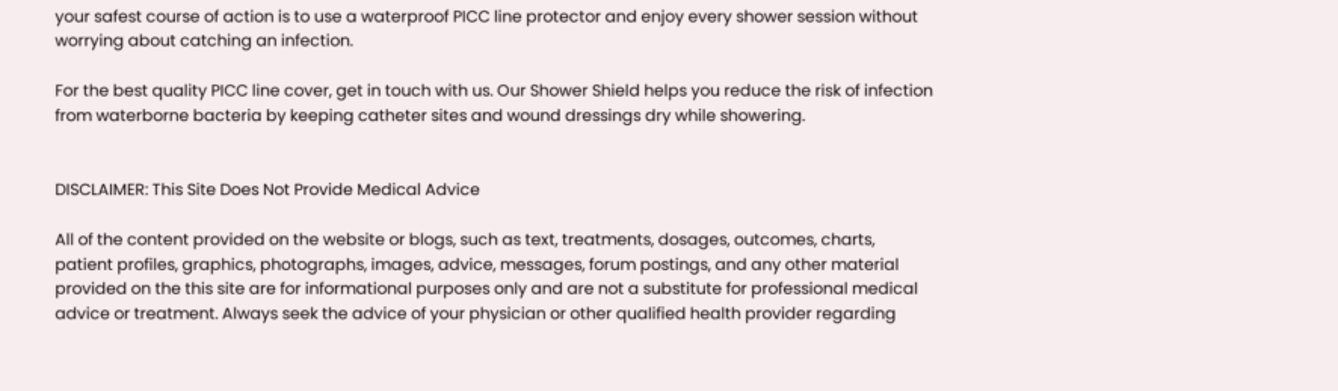your safest course of action is to use a waterproof PICC line protector and enjoy every shower session without worrying about catching an infection.

For the best quality PICC line cover, get in touch with us. Our Shower Shield helps you reduce the risk of infection from waterborne bacteria by keeping catheter sites and wound dressings dry while showering.


DISCLAIMER: This Site Does Not Provide Medical Advice

All of the content provided on the website or blogs, such as text, treatments, dosages, outcomes, charts, patient profiles, graphics, photographs, images, advice, messages, forum postings, and any other material provided on the this site are for informational purposes only and are not a substitute for professional medical advice or treatment. Always seek the advice of your physician or other qualified health provider regarding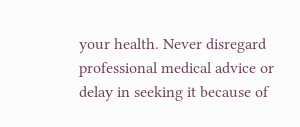your health. Never disregard professional medical advice or delay in seeking it because of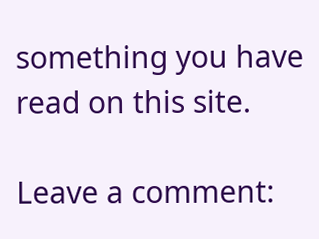something you have read on this site.

Leave a comment: